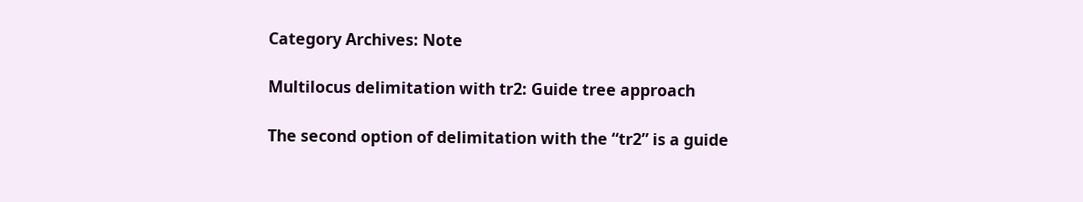Category Archives: Note

Multilocus delimitation with tr2: Guide tree approach

The second option of delimitation with the “tr2” is a guide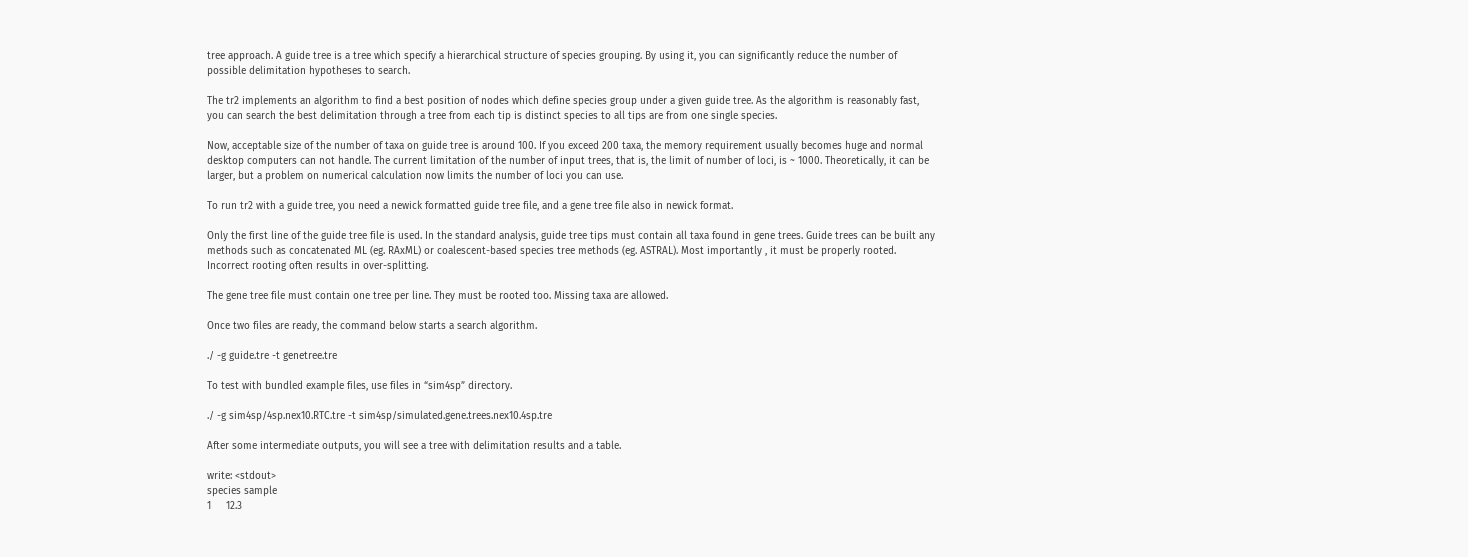tree approach. A guide tree is a tree which specify a hierarchical structure of species grouping. By using it, you can significantly reduce the number of possible delimitation hypotheses to search.

The tr2 implements an algorithm to find a best position of nodes which define species group under a given guide tree. As the algorithm is reasonably fast, you can search the best delimitation through a tree from each tip is distinct species to all tips are from one single species.

Now, acceptable size of the number of taxa on guide tree is around 100. If you exceed 200 taxa, the memory requirement usually becomes huge and normal desktop computers can not handle. The current limitation of the number of input trees, that is, the limit of number of loci, is ~ 1000. Theoretically, it can be larger, but a problem on numerical calculation now limits the number of loci you can use.

To run tr2 with a guide tree, you need a newick formatted guide tree file, and a gene tree file also in newick format.

Only the first line of the guide tree file is used. In the standard analysis, guide tree tips must contain all taxa found in gene trees. Guide trees can be built any methods such as concatenated ML (eg. RAxML) or coalescent-based species tree methods (eg. ASTRAL). Most importantly , it must be properly rooted. Incorrect rooting often results in over-splitting.

The gene tree file must contain one tree per line. They must be rooted too. Missing taxa are allowed.

Once two files are ready, the command below starts a search algorithm.

./ -g guide.tre -t genetree.tre

To test with bundled example files, use files in “sim4sp” directory.

./ -g sim4sp/4sp.nex10.RTC.tre -t sim4sp/simulated.gene.trees.nex10.4sp.tre

After some intermediate outputs, you will see a tree with delimitation results and a table.

write: <stdout>
species sample
1     12.3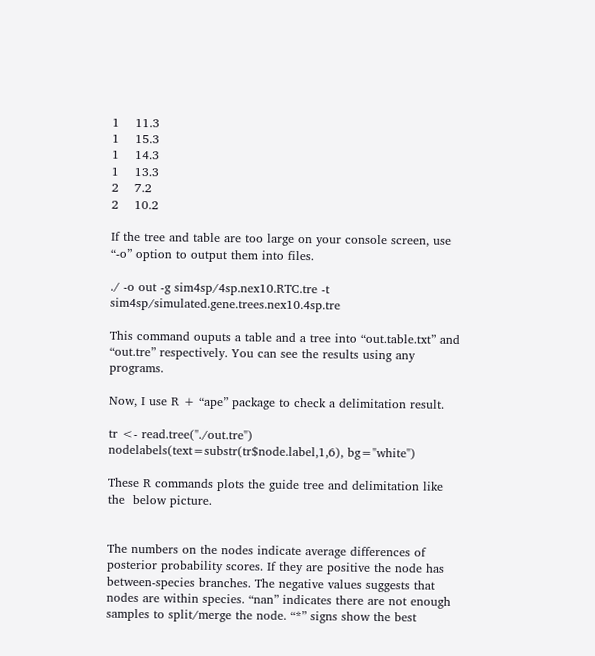1    11.3
1    15.3
1    14.3
1    13.3
2    7.2
2    10.2

If the tree and table are too large on your console screen, use “-o” option to output them into files.

./ -o out -g sim4sp/4sp.nex10.RTC.tre -t sim4sp/simulated.gene.trees.nex10.4sp.tre

This command ouputs a table and a tree into “out.table.txt” and “out.tre” respectively. You can see the results using any programs.

Now, I use R + “ape” package to check a delimitation result.

tr <- read.tree("./out.tre")
nodelabels(text=substr(tr$node.label,1,6), bg="white")

These R commands plots the guide tree and delimitation like the  below picture.


The numbers on the nodes indicate average differences of posterior probability scores. If they are positive the node has between-species branches. The negative values suggests that nodes are within species. “nan” indicates there are not enough samples to split/merge the node. “*” signs show the best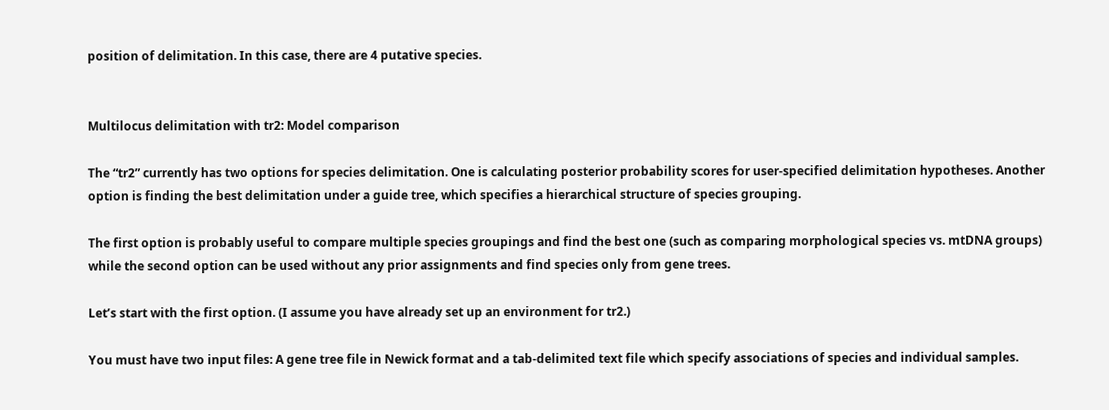position of delimitation. In this case, there are 4 putative species.


Multilocus delimitation with tr2: Model comparison

The “tr2” currently has two options for species delimitation. One is calculating posterior probability scores for user-specified delimitation hypotheses. Another option is finding the best delimitation under a guide tree, which specifies a hierarchical structure of species grouping.

The first option is probably useful to compare multiple species groupings and find the best one (such as comparing morphological species vs. mtDNA groups) while the second option can be used without any prior assignments and find species only from gene trees.

Let’s start with the first option. (I assume you have already set up an environment for tr2.)

You must have two input files: A gene tree file in Newick format and a tab-delimited text file which specify associations of species and individual samples.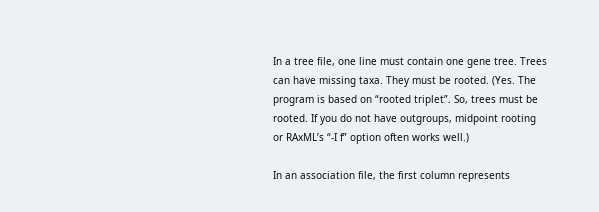In a tree file, one line must contain one gene tree. Trees can have missing taxa. They must be rooted. (Yes. The program is based on “rooted triplet”. So, trees must be rooted. If you do not have outgroups, midpoint rooting or RAxML’s “-I f” option often works well.)

In an association file, the first column represents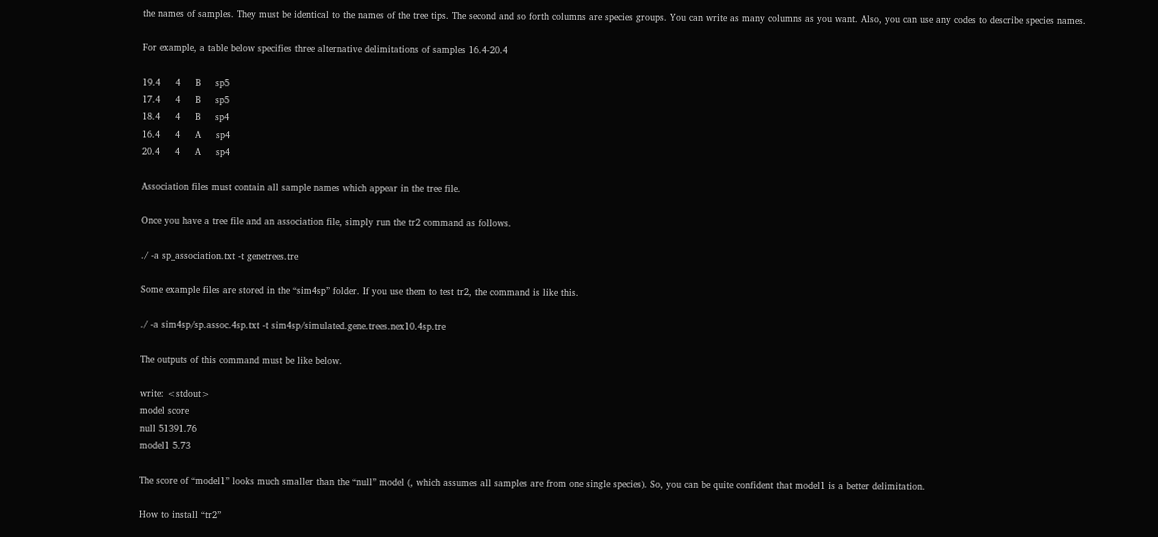the names of samples. They must be identical to the names of the tree tips. The second and so forth columns are species groups. You can write as many columns as you want. Also, you can use any codes to describe species names.

For example, a table below specifies three alternative delimitations of samples 16.4-20.4

19.4     4     B     sp5
17.4     4     B     sp5
18.4     4     B     sp4
16.4     4     A     sp4
20.4     4     A     sp4

Association files must contain all sample names which appear in the tree file.

Once you have a tree file and an association file, simply run the tr2 command as follows.

./ -a sp_association.txt -t genetrees.tre

Some example files are stored in the “sim4sp” folder. If you use them to test tr2, the command is like this.

./ -a sim4sp/sp.assoc.4sp.txt -t sim4sp/simulated.gene.trees.nex10.4sp.tre

The outputs of this command must be like below.

write: <stdout>
model score
null 51391.76
model1 5.73

The score of “model1” looks much smaller than the “null” model (, which assumes all samples are from one single species). So, you can be quite confident that model1 is a better delimitation.

How to install “tr2”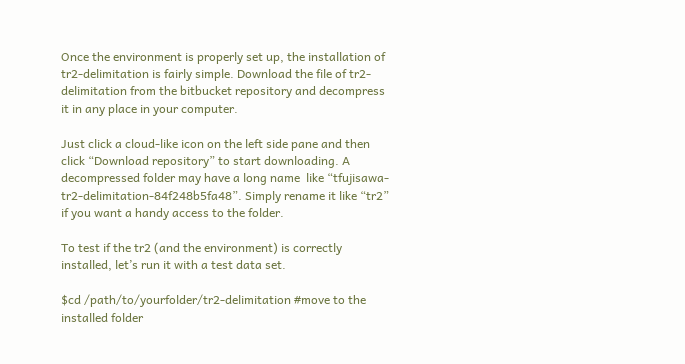Once the environment is properly set up, the installation of tr2-delimitation is fairly simple. Download the file of tr2-delimitation from the bitbucket repository and decompress it in any place in your computer.

Just click a cloud-like icon on the left side pane and then click “Download repository” to start downloading. A decompressed folder may have a long name  like “tfujisawa-tr2-delimitation-84f248b5fa48”. Simply rename it like “tr2” if you want a handy access to the folder.

To test if the tr2 (and the environment) is correctly installed, let’s run it with a test data set.

$cd /path/to/yourfolder/tr2-delimitation #move to the installed folder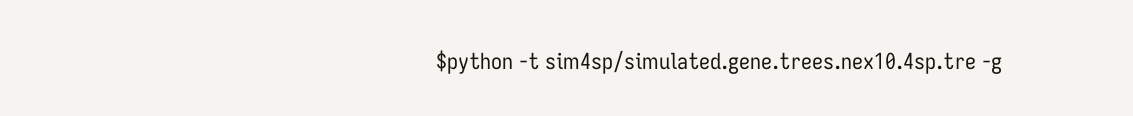$python -t sim4sp/simulated.gene.trees.nex10.4sp.tre -g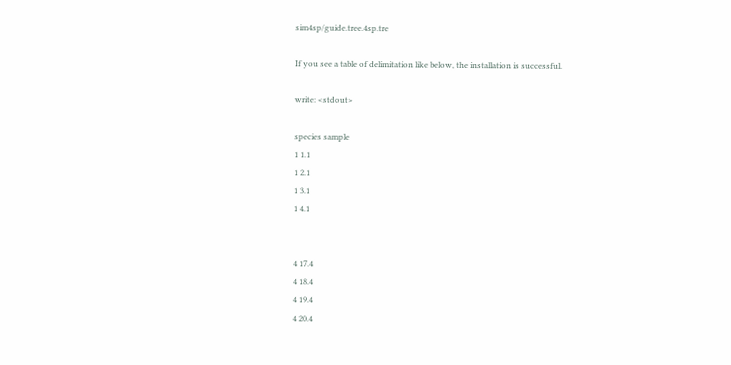sim4sp/guide.tree.4sp.tre

If you see a table of delimitation like below, the installation is successful.

write: <stdout>

species sample
1 1.1
1 2.1
1 3.1
1 4.1


4 17.4
4 18.4
4 19.4
4 20.4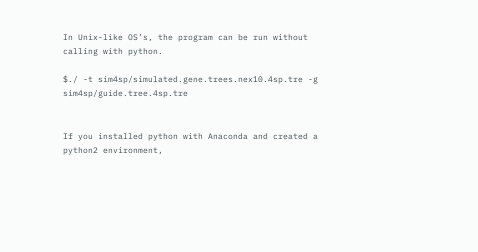In Unix-like OS’s, the program can be run without calling with python.

$./ -t sim4sp/simulated.gene.trees.nex10.4sp.tre -g sim4sp/guide.tree.4sp.tre


If you installed python with Anaconda and created a python2 environment,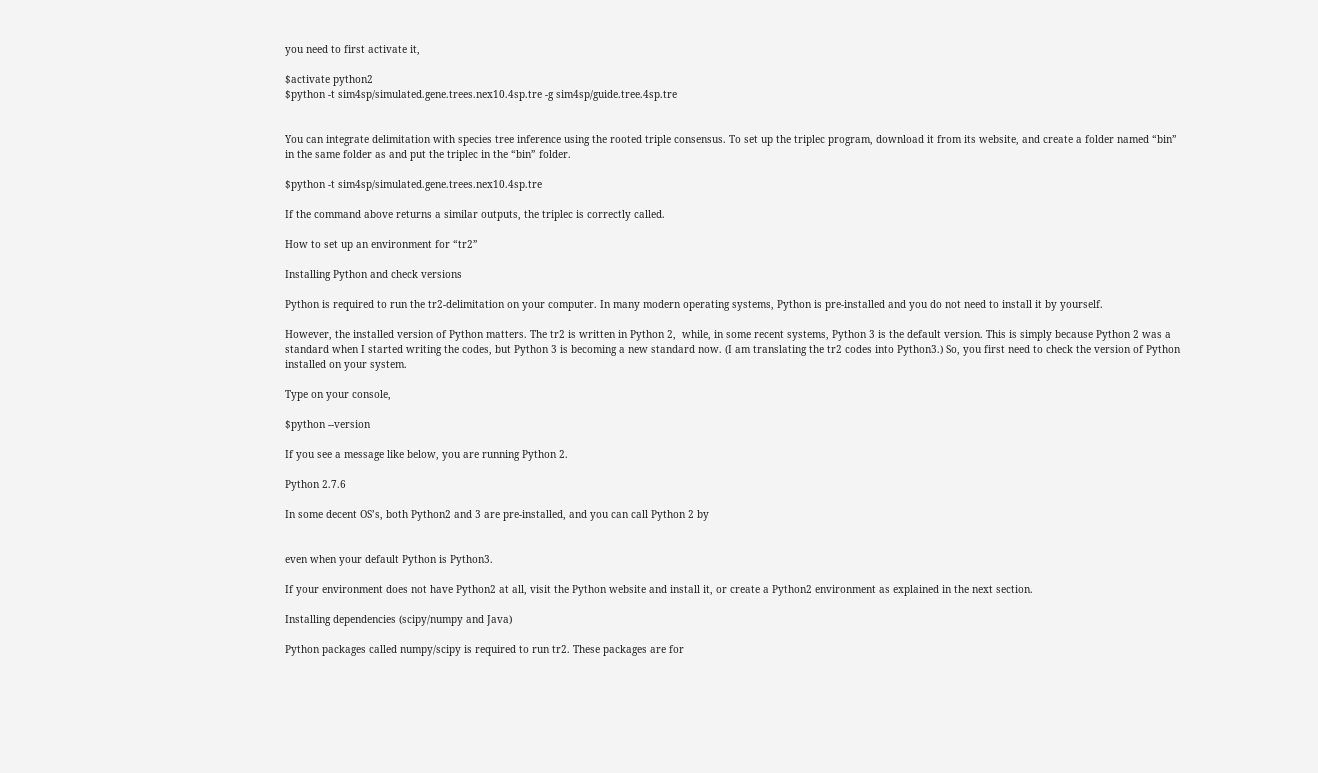you need to first activate it,

$activate python2
$python -t sim4sp/simulated.gene.trees.nex10.4sp.tre -g sim4sp/guide.tree.4sp.tre


You can integrate delimitation with species tree inference using the rooted triple consensus. To set up the triplec program, download it from its website, and create a folder named “bin” in the same folder as and put the triplec in the “bin” folder.

$python -t sim4sp/simulated.gene.trees.nex10.4sp.tre

If the command above returns a similar outputs, the triplec is correctly called.

How to set up an environment for “tr2”

Installing Python and check versions

Python is required to run the tr2-delimitation on your computer. In many modern operating systems, Python is pre-installed and you do not need to install it by yourself.

However, the installed version of Python matters. The tr2 is written in Python 2,  while, in some recent systems, Python 3 is the default version. This is simply because Python 2 was a standard when I started writing the codes, but Python 3 is becoming a new standard now. (I am translating the tr2 codes into Python3.) So, you first need to check the version of Python installed on your system.

Type on your console,

$python --version

If you see a message like below, you are running Python 2.

Python 2.7.6

In some decent OS’s, both Python2 and 3 are pre-installed, and you can call Python 2 by


even when your default Python is Python3.

If your environment does not have Python2 at all, visit the Python website and install it, or create a Python2 environment as explained in the next section.

Installing dependencies (scipy/numpy and Java)

Python packages called numpy/scipy is required to run tr2. These packages are for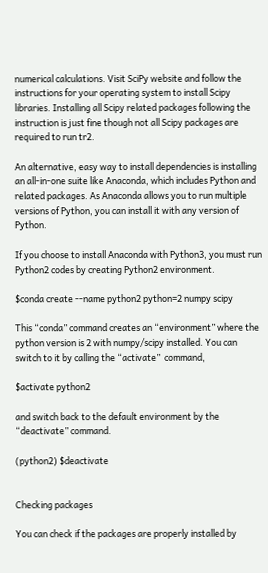numerical calculations. Visit SciPy website and follow the instructions for your operating system to install Scipy libraries. Installing all Scipy related packages following the instruction is just fine though not all Scipy packages are required to run tr2.

An alternative, easy way to install dependencies is installing an all-in-one suite like Anaconda, which includes Python and related packages. As Anaconda allows you to run multiple versions of Python, you can install it with any version of Python.

If you choose to install Anaconda with Python3, you must run Python2 codes by creating Python2 environment.

$conda create --name python2 python=2 numpy scipy

This “conda” command creates an “environment” where the python version is 2 with numpy/scipy installed. You can switch to it by calling the “activate”  command,

$activate python2

and switch back to the default environment by the “deactivate” command.

(python2) $deactivate


Checking packages

You can check if the packages are properly installed by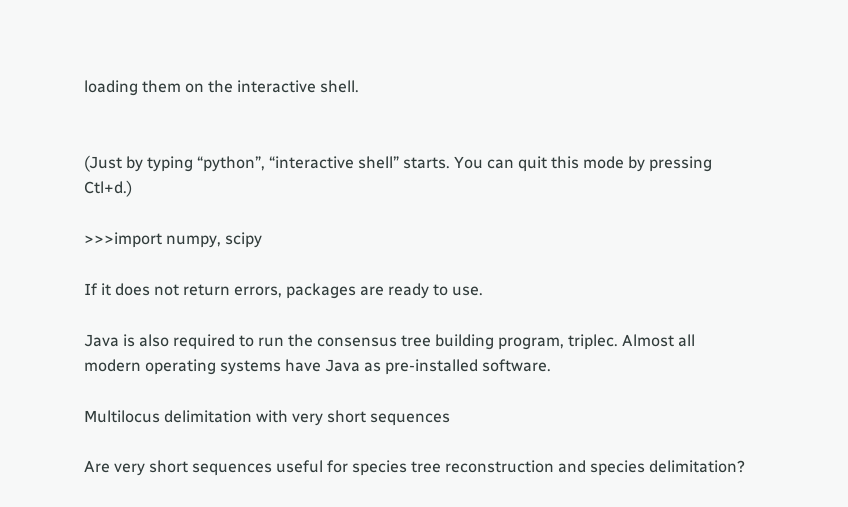loading them on the interactive shell.


(Just by typing “python”, “interactive shell” starts. You can quit this mode by pressing Ctl+d.)

>>>import numpy, scipy

If it does not return errors, packages are ready to use.

Java is also required to run the consensus tree building program, triplec. Almost all modern operating systems have Java as pre-installed software.

Multilocus delimitation with very short sequences

Are very short sequences useful for species tree reconstruction and species delimitation?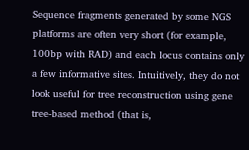Sequence fragments generated by some NGS platforms are often very short (for example, 100bp with RAD) and each locus contains only a few informative sites. Intuitively, they do not look useful for tree reconstruction using gene tree-based method (that is,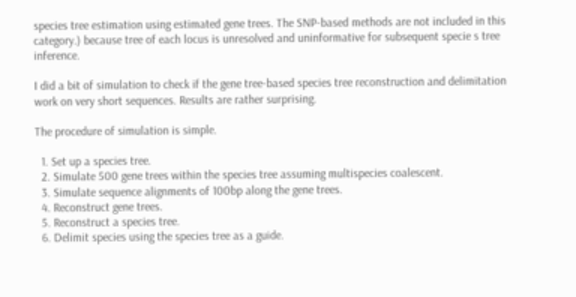species tree estimation using estimated gene trees. The SNP-based methods are not included in this category.) because tree of each locus is unresolved and uninformative for subsequent specie s tree inference.

I did a bit of simulation to check if the gene tree-based species tree reconstruction and delimitation work on very short sequences. Results are rather surprising.

The procedure of simulation is simple.

  1. Set up a species tree.
  2. Simulate 500 gene trees within the species tree assuming multispecies coalescent.
  3. Simulate sequence alignments of 100bp along the gene trees.
  4. Reconstruct gene trees.
  5. Reconstruct a species tree.
  6. Delimit species using the species tree as a guide.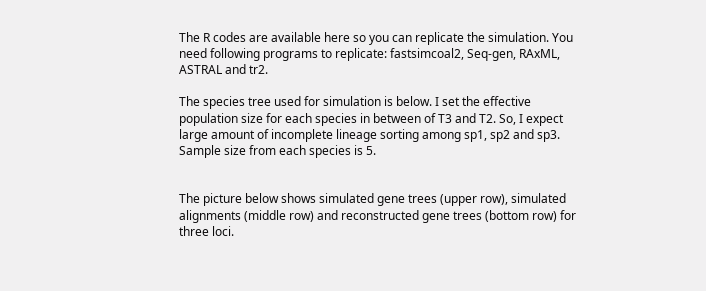The R codes are available here so you can replicate the simulation. You need following programs to replicate: fastsimcoal2, Seq-gen, RAxML, ASTRAL and tr2.

The species tree used for simulation is below. I set the effective population size for each species in between of T3 and T2. So, I expect large amount of incomplete lineage sorting among sp1, sp2 and sp3. Sample size from each species is 5.


The picture below shows simulated gene trees (upper row), simulated alignments (middle row) and reconstructed gene trees (bottom row) for three loci.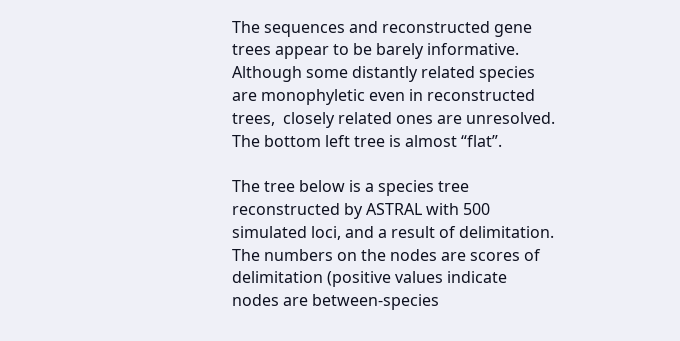The sequences and reconstructed gene trees appear to be barely informative. Although some distantly related species are monophyletic even in reconstructed trees,  closely related ones are unresolved. The bottom left tree is almost “flat”.

The tree below is a species tree reconstructed by ASTRAL with 500 simulated loci, and a result of delimitation. The numbers on the nodes are scores of delimitation (positive values indicate nodes are between-species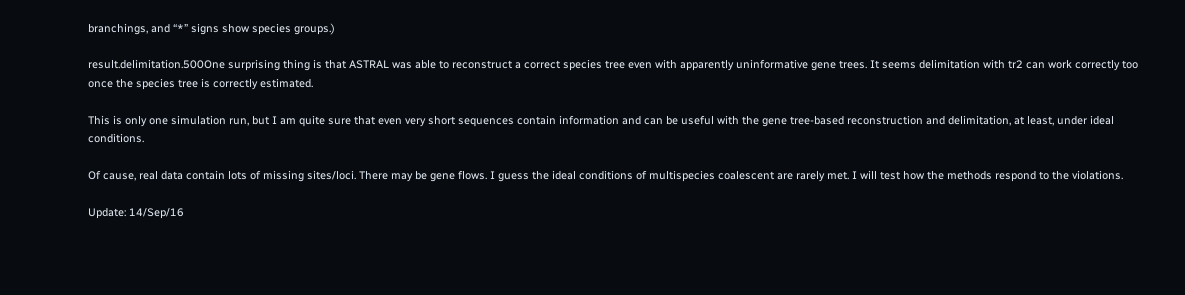branchings, and “*” signs show species groups.)

result.delimitation.500One surprising thing is that ASTRAL was able to reconstruct a correct species tree even with apparently uninformative gene trees. It seems delimitation with tr2 can work correctly too once the species tree is correctly estimated.

This is only one simulation run, but I am quite sure that even very short sequences contain information and can be useful with the gene tree-based reconstruction and delimitation, at least, under ideal conditions.

Of cause, real data contain lots of missing sites/loci. There may be gene flows. I guess the ideal conditions of multispecies coalescent are rarely met. I will test how the methods respond to the violations.

Update: 14/Sep/16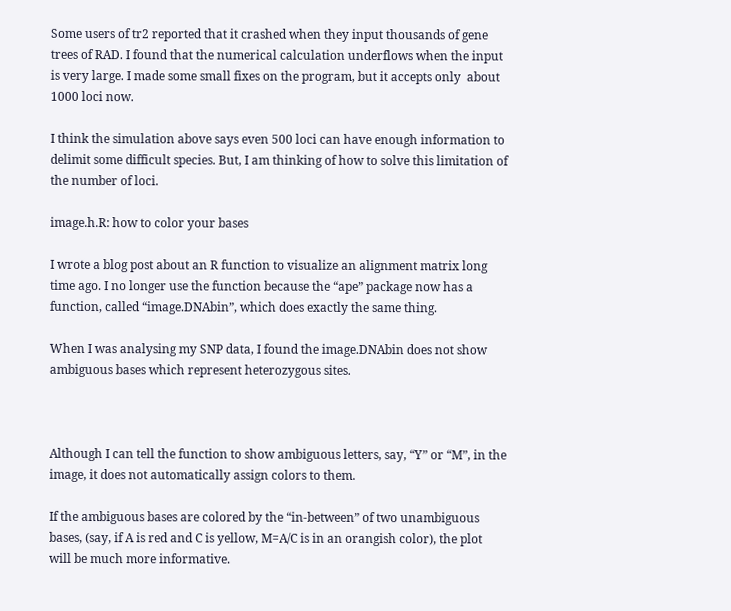Some users of tr2 reported that it crashed when they input thousands of gene trees of RAD. I found that the numerical calculation underflows when the input is very large. I made some small fixes on the program, but it accepts only  about 1000 loci now.

I think the simulation above says even 500 loci can have enough information to delimit some difficult species. But, I am thinking of how to solve this limitation of the number of loci.

image.h.R: how to color your bases

I wrote a blog post about an R function to visualize an alignment matrix long time ago. I no longer use the function because the “ape” package now has a function, called “image.DNAbin”, which does exactly the same thing.

When I was analysing my SNP data, I found the image.DNAbin does not show ambiguous bases which represent heterozygous sites.



Although I can tell the function to show ambiguous letters, say, “Y” or “M”, in the image, it does not automatically assign colors to them.

If the ambiguous bases are colored by the “in-between” of two unambiguous bases, (say, if A is red and C is yellow, M=A/C is in an orangish color), the plot will be much more informative.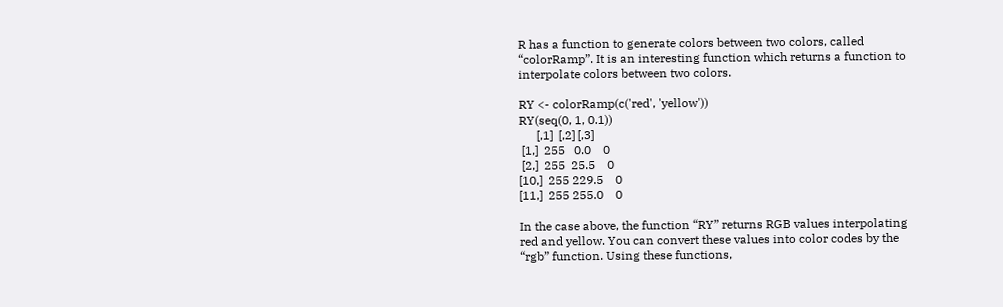R has a function to generate colors between two colors, called “colorRamp”. It is an interesting function which returns a function to interpolate colors between two colors.

RY <- colorRamp(c('red', 'yellow'))
RY(seq(0, 1, 0.1))
      [,1]  [,2] [,3]
 [1,]  255   0.0    0
 [2,]  255  25.5    0
[10,]  255 229.5    0
[11,]  255 255.0    0

In the case above, the function “RY” returns RGB values interpolating red and yellow. You can convert these values into color codes by the “rgb” function. Using these functions,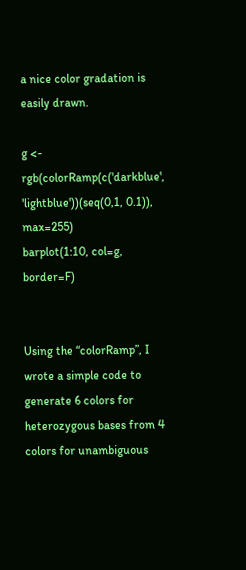a nice color gradation is easily drawn.

g <- rgb(colorRamp(c('darkblue', 'lightblue'))(seq(0,1, 0.1)), max=255)
barplot(1:10, col=g, border=F)


Using the “colorRamp”, I wrote a simple code to generate 6 colors for heterozygous bases from 4 colors for unambiguous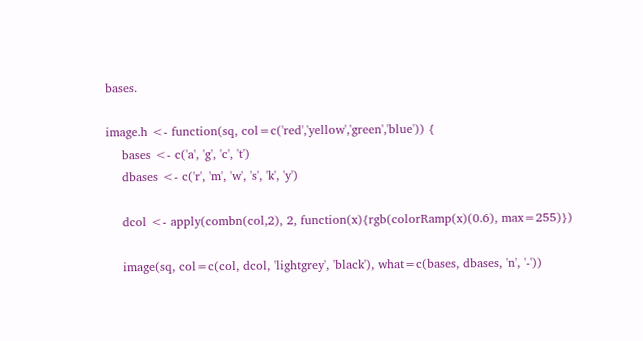bases.

image.h <- function(sq, col=c('red','yellow','green','blue')) {
    bases <- c('a', 'g', 'c', 't')
    dbases <- c('r', 'm', 'w', 's', 'k', 'y')

    dcol <- apply(combn(col,2), 2, function(x){rgb(colorRamp(x)(0.6), max=255)})

    image(sq, col=c(col, dcol, 'lightgrey', 'black'), what=c(bases, dbases, 'n', '-'))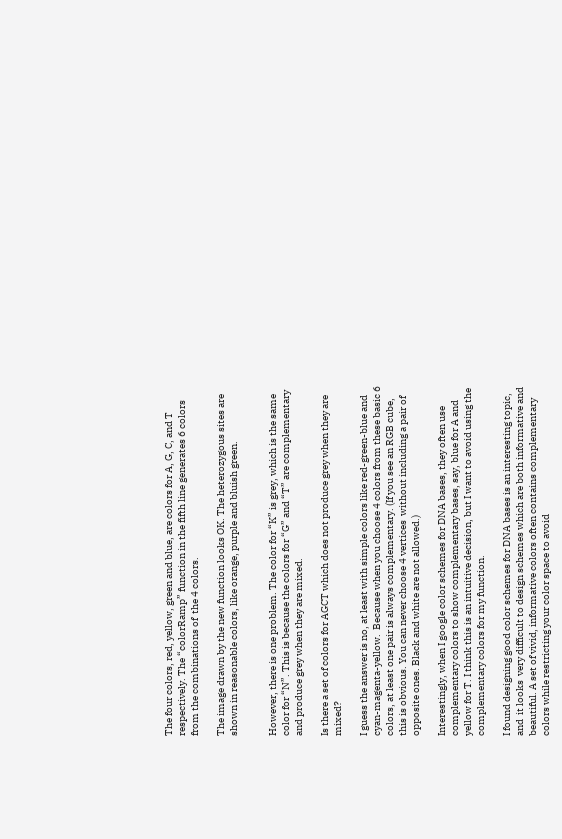The four colors, red, yellow, green and blue, are colors for A, G, C, and T respectively. The “colorRamp” function in the fifth line generates 6 colors from the combinations of  the 4 colors.

The image drawn by the new function looks OK. The heterozygous sites are shown in reasonable colors, like orange, purple and bluish green.


However, there is one problem. The color for “K” is grey, which is the same color for “N”. This is because the colors for “G” and “T” are complementary and produce grey when they are mixed.

Is there a set of colors for AGCT which does not produce grey when they are mixed?

I guess the answer is no, at least with simple colors like red-green-blue and cyan-magenta-yellow.  Because when you choose 4 colors from these basic 6 colors, at least one pair is always complementary. (If you see an RGB cube, this is obvious. You can never choose 4 vertices  without including a pair of opposite ones. Black and white are not allowed.)

Interestingly, when I google color schemes for DNA bases, they often use complementary colors to show complementary bases, say, blue for A and yellow for T. I think this is an intuitive decision, but I want to avoid using the complementary colors for my function.

I found designing good color schemes for DNA bases is an interesting topic, and  it looks  very difficult to design schemes which are both informative and beautiful. A set of vivid, informative colors often contains complementary colors while restricting your color space to avoid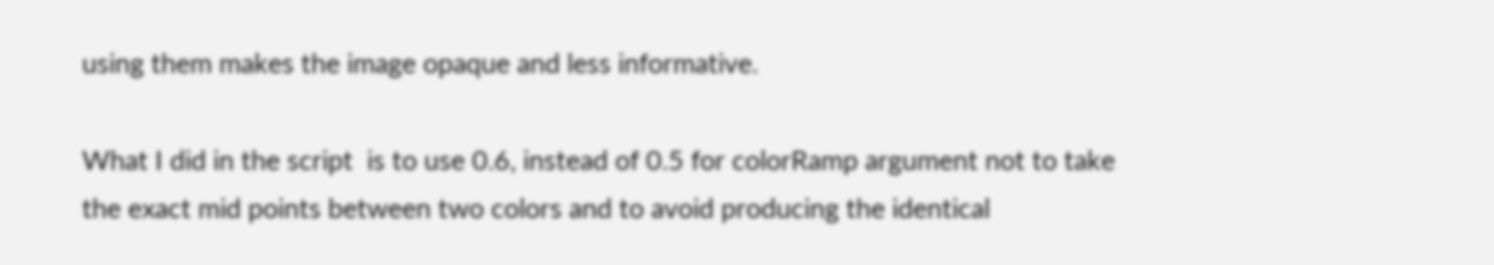using them makes the image opaque and less informative.

What I did in the script  is to use 0.6, instead of 0.5 for colorRamp argument not to take the exact mid points between two colors and to avoid producing the identical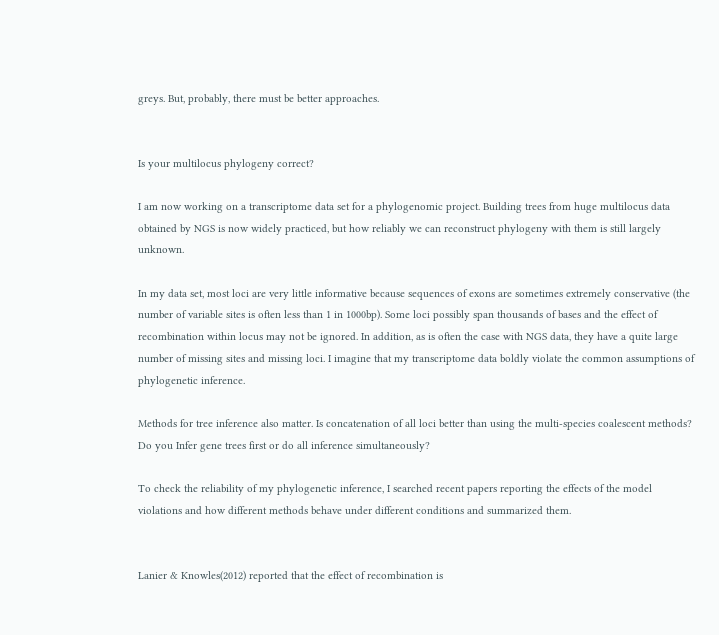greys. But, probably, there must be better approaches.


Is your multilocus phylogeny correct?

I am now working on a transcriptome data set for a phylogenomic project. Building trees from huge multilocus data obtained by NGS is now widely practiced, but how reliably we can reconstruct phylogeny with them is still largely unknown.

In my data set, most loci are very little informative because sequences of exons are sometimes extremely conservative (the number of variable sites is often less than 1 in 1000bp). Some loci possibly span thousands of bases and the effect of recombination within locus may not be ignored. In addition, as is often the case with NGS data, they have a quite large number of missing sites and missing loci. I imagine that my transcriptome data boldly violate the common assumptions of phylogenetic inference.

Methods for tree inference also matter. Is concatenation of all loci better than using the multi-species coalescent methods? Do you Infer gene trees first or do all inference simultaneously?

To check the reliability of my phylogenetic inference, I searched recent papers reporting the effects of the model violations and how different methods behave under different conditions and summarized them.


Lanier & Knowles(2012) reported that the effect of recombination is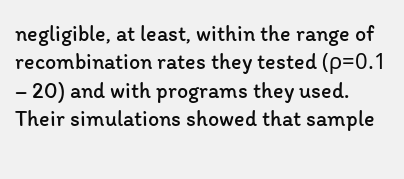negligible, at least, within the range of recombination rates they tested (ρ=0.1 – 20) and with programs they used.  Their simulations showed that sample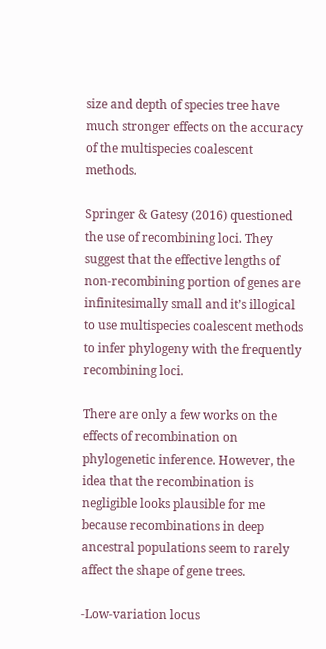size and depth of species tree have much stronger effects on the accuracy of the multispecies coalescent methods.

Springer & Gatesy (2016) questioned the use of recombining loci. They suggest that the effective lengths of non-recombining portion of genes are infinitesimally small and it’s illogical to use multispecies coalescent methods to infer phylogeny with the frequently recombining loci.

There are only a few works on the effects of recombination on phylogenetic inference. However, the idea that the recombination is negligible looks plausible for me because recombinations in deep ancestral populations seem to rarely affect the shape of gene trees.

-Low-variation locus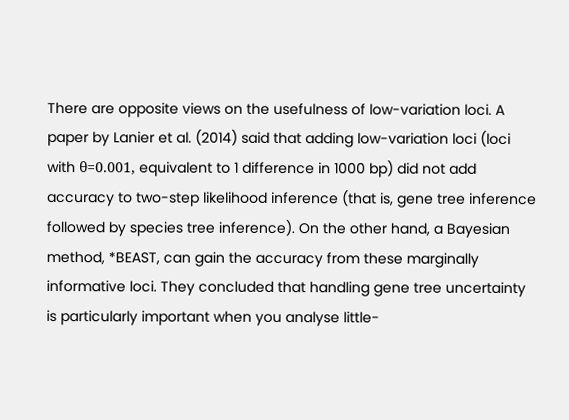There are opposite views on the usefulness of low-variation loci. A paper by Lanier et al. (2014) said that adding low-variation loci (loci with θ=0.001, equivalent to 1 difference in 1000 bp) did not add accuracy to two-step likelihood inference (that is, gene tree inference followed by species tree inference). On the other hand, a Bayesian method, *BEAST, can gain the accuracy from these marginally informative loci. They concluded that handling gene tree uncertainty is particularly important when you analyse little-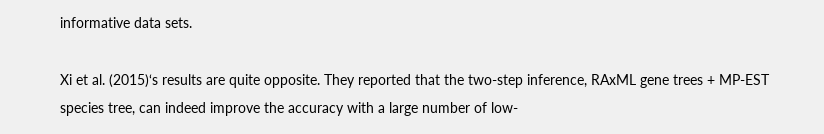informative data sets.

Xi et al. (2015)‘s results are quite opposite. They reported that the two-step inference, RAxML gene trees + MP-EST species tree, can indeed improve the accuracy with a large number of low-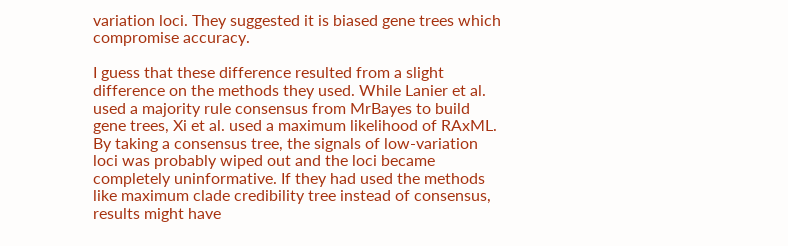variation loci. They suggested it is biased gene trees which compromise accuracy.

I guess that these difference resulted from a slight difference on the methods they used. While Lanier et al. used a majority rule consensus from MrBayes to build gene trees, Xi et al. used a maximum likelihood of RAxML. By taking a consensus tree, the signals of low-variation loci was probably wiped out and the loci became completely uninformative. If they had used the methods like maximum clade credibility tree instead of consensus, results might have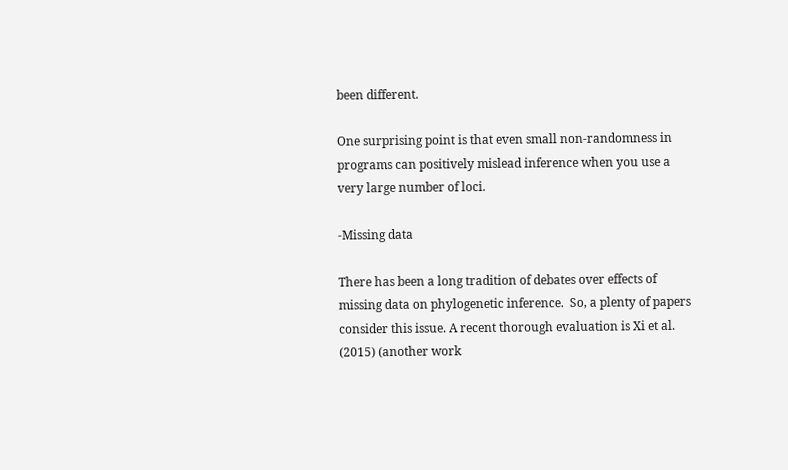been different.

One surprising point is that even small non-randomness in programs can positively mislead inference when you use a very large number of loci.

-Missing data

There has been a long tradition of debates over effects of missing data on phylogenetic inference.  So, a plenty of papers consider this issue. A recent thorough evaluation is Xi et al. (2015) (another work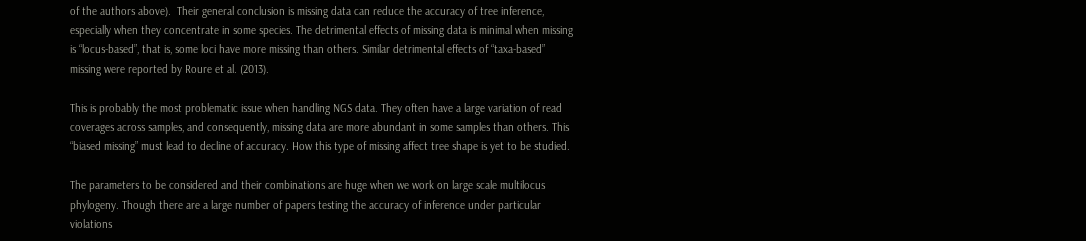of the authors above).  Their general conclusion is missing data can reduce the accuracy of tree inference, especially when they concentrate in some species. The detrimental effects of missing data is minimal when missing is “locus-based”, that is, some loci have more missing than others. Similar detrimental effects of “taxa-based” missing were reported by Roure et al. (2013).

This is probably the most problematic issue when handling NGS data. They often have a large variation of read coverages across samples, and consequently, missing data are more abundant in some samples than others. This “biased missing” must lead to decline of accuracy. How this type of missing affect tree shape is yet to be studied.

The parameters to be considered and their combinations are huge when we work on large scale multilocus phylogeny. Though there are a large number of papers testing the accuracy of inference under particular violations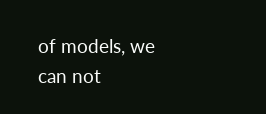of models, we can not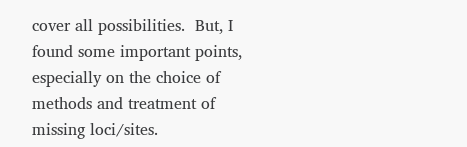cover all possibilities.  But, I found some important points, especially on the choice of methods and treatment of missing loci/sites.